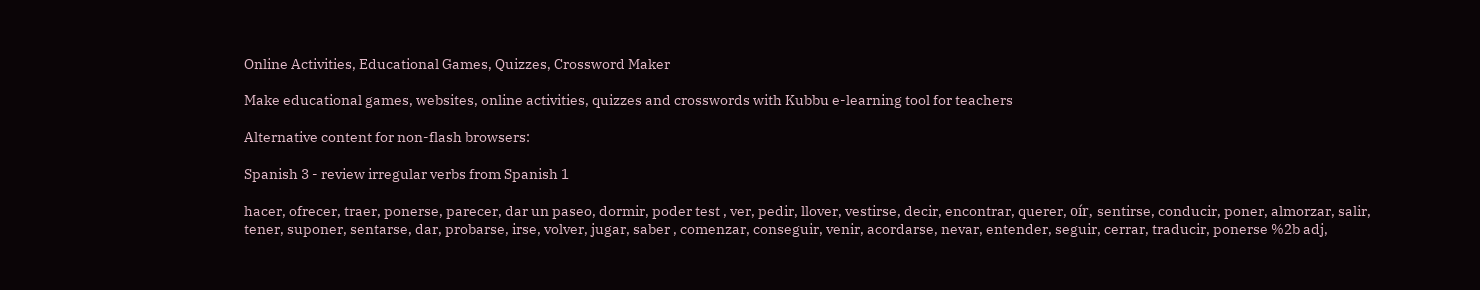Online Activities, Educational Games, Quizzes, Crossword Maker

Make educational games, websites, online activities, quizzes and crosswords with Kubbu e-learning tool for teachers

Alternative content for non-flash browsers:

Spanish 3 - review irregular verbs from Spanish 1

hacer, ofrecer, traer, ponerse, parecer, dar un paseo, dormir, poder test , ver, pedir, llover, vestirse, decir, encontrar, querer, oír, sentirse, conducir, poner, almorzar, salir, tener, suponer, sentarse, dar, probarse, irse, volver, jugar, saber , comenzar, conseguir, venir, acordarse, nevar, entender, seguir, cerrar, traducir, ponerse %2b adj,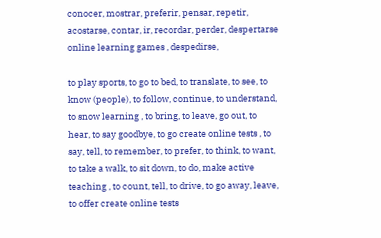conocer, mostrar, preferir, pensar, repetir, acostarse, contar, ir, recordar, perder, despertarse online learning games , despedirse,

to play sports, to go to bed, to translate, to see, to know (people), to follow, continue, to understand, to snow learning , to bring, to leave, go out, to hear, to say goodbye, to go create online tests , to say, tell, to remember, to prefer, to think, to want, to take a walk, to sit down, to do, make active teaching , to count, tell, to drive, to go away, leave, to offer create online tests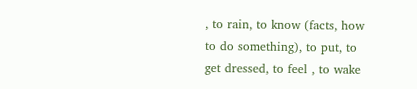, to rain, to know (facts, how to do something), to put, to get dressed, to feel , to wake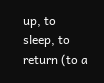up, to sleep, to return (to a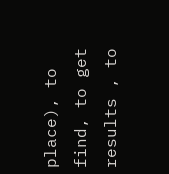place), to find, to get results , to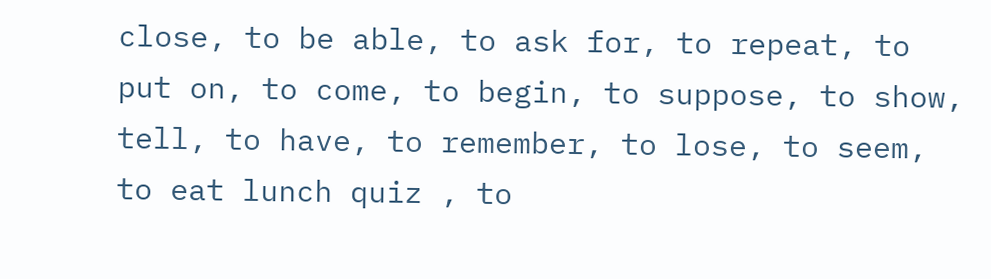close, to be able, to ask for, to repeat, to put on, to come, to begin, to suppose, to show, tell, to have, to remember, to lose, to seem, to eat lunch quiz , to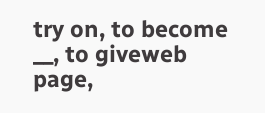try on, to become __, to giveweb page,